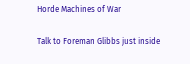Horde Machines of War

Talk to Foreman Glibbs just inside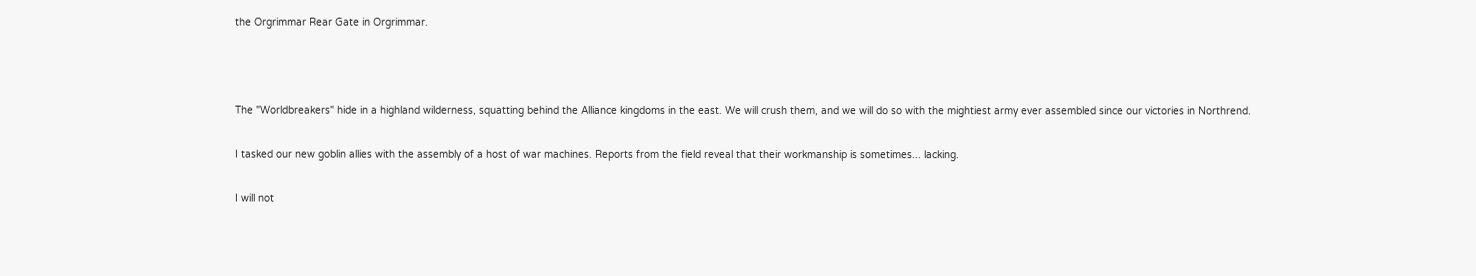the Orgrimmar Rear Gate in Orgrimmar.



The "Worldbreakers" hide in a highland wilderness, squatting behind the Alliance kingdoms in the east. We will crush them, and we will do so with the mightiest army ever assembled since our victories in Northrend.

I tasked our new goblin allies with the assembly of a host of war machines. Reports from the field reveal that their workmanship is sometimes... lacking.

I will not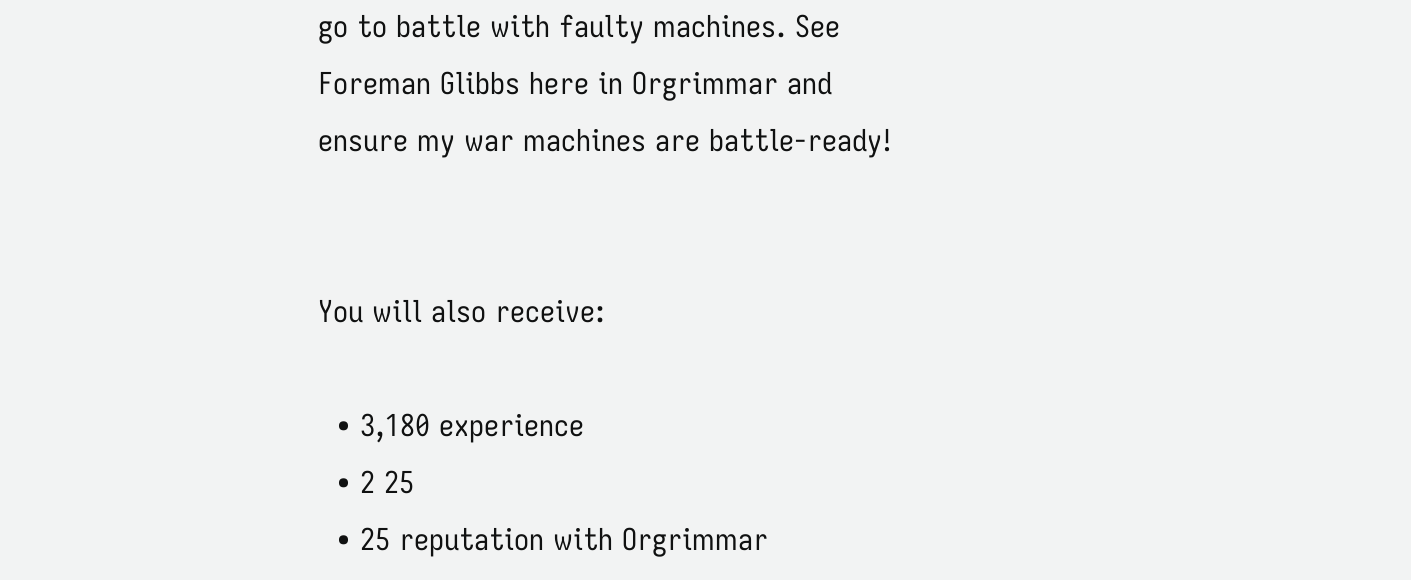go to battle with faulty machines. See Foreman Glibbs here in Orgrimmar and ensure my war machines are battle-ready!


You will also receive:

  • 3,180 experience
  • 2 25
  • 25 reputation with Orgrimmar